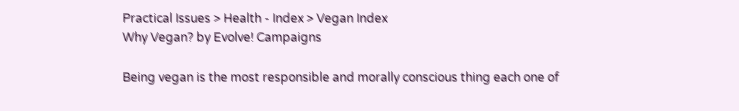Practical Issues > Health - Index > Vegan Index
Why Vegan? by Evolve! Campaigns

Being vegan is the most responsible and morally conscious thing each one of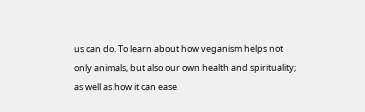us can do. To learn about how veganism helps not only animals, but also our own health and spirituality; as well as how it can ease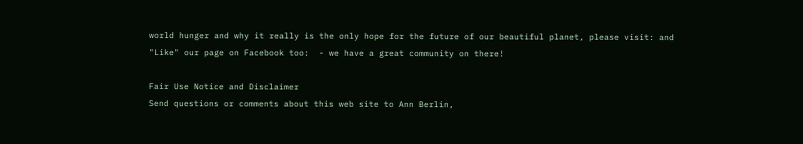world hunger and why it really is the only hope for the future of our beautiful planet, please visit: and "Like" our page on Facebook too:  - we have a great community on there!

Fair Use Notice and Disclaimer
Send questions or comments about this web site to Ann Berlin,